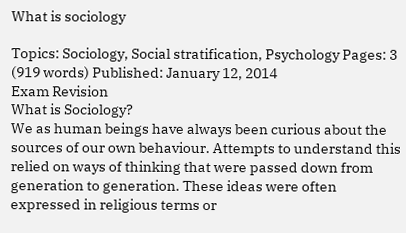What is sociology

Topics: Sociology, Social stratification, Psychology Pages: 3 (919 words) Published: January 12, 2014
Exam Revision
What is Sociology?
We as human beings have always been curious about the sources of our own behaviour. Attempts to understand this relied on ways of thinking that were passed down from generation to generation. These ideas were often expressed in religious terms or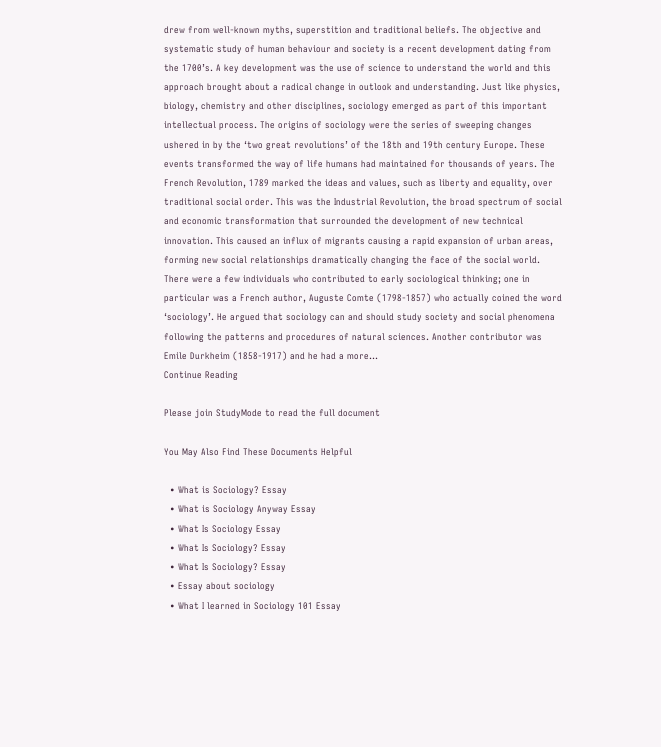drew from well-known myths, superstition and traditional beliefs. The objective and systematic study of human behaviour and society is a recent development dating from the 1700’s. A key development was the use of science to understand the world and this approach brought about a radical change in outlook and understanding. Just like physics, biology, chemistry and other disciplines, sociology emerged as part of this important intellectual process. The origins of sociology were the series of sweeping changes ushered in by the ‘two great revolutions’ of the 18th and 19th century Europe. These events transformed the way of life humans had maintained for thousands of years. The French Revolution, 1789 marked the ideas and values, such as liberty and equality, over traditional social order. This was the Industrial Revolution, the broad spectrum of social and economic transformation that surrounded the development of new technical innovation. This caused an influx of migrants causing a rapid expansion of urban areas, forming new social relationships dramatically changing the face of the social world. There were a few individuals who contributed to early sociological thinking; one in particular was a French author, Auguste Comte (1798-1857) who actually coined the word ‘sociology’. He argued that sociology can and should study society and social phenomena following the patterns and procedures of natural sciences. Another contributor was Emile Durkheim (1858-1917) and he had a more...
Continue Reading

Please join StudyMode to read the full document

You May Also Find These Documents Helpful

  • What is Sociology? Essay
  • What is Sociology Anyway Essay
  • What Is Sociology Essay
  • What Is Sociology? Essay
  • What Is Sociology? Essay
  • Essay about sociology
  • What I learned in Sociology 101 Essay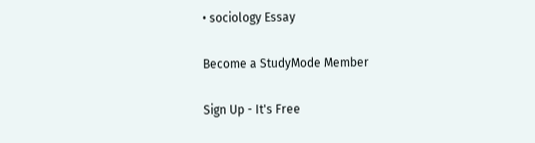• sociology Essay

Become a StudyMode Member

Sign Up - It's Free